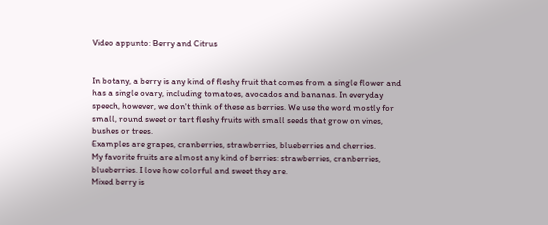Video appunto: Berry and Citrus


In botany, a berry is any kind of fleshy fruit that comes from a single flower and has a single ovary, including tomatoes, avocados and bananas. In everyday speech, however, we don't think of these as berries. We use the word mostly for small, round sweet or tart fleshy fruits with small seeds that grow on vines, bushes or trees.
Examples are grapes, cranberries, strawberries, blueberries and cherries.
My favorite fruits are almost any kind of berries: strawberries, cranberries, blueberries. I love how colorful and sweet they are.
Mixed berry is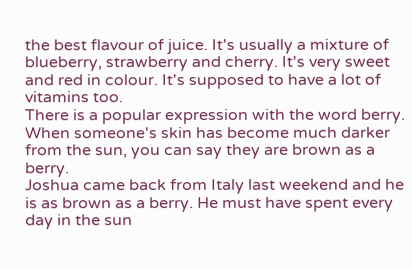the best flavour of juice. It's usually a mixture of blueberry, strawberry and cherry. It's very sweet and red in colour. It's supposed to have a lot of vitamins too.
There is a popular expression with the word berry. When someone's skin has become much darker from the sun, you can say they are brown as a berry.
Joshua came back from Italy last weekend and he is as brown as a berry. He must have spent every day in the sun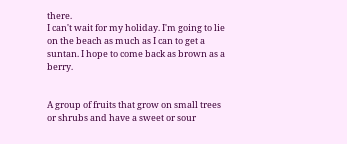there.
I can't wait for my holiday. I'm going to lie on the beach as much as I can to get a suntan. I hope to come back as brown as a berry.


A group of fruits that grow on small trees or shrubs and have a sweet or sour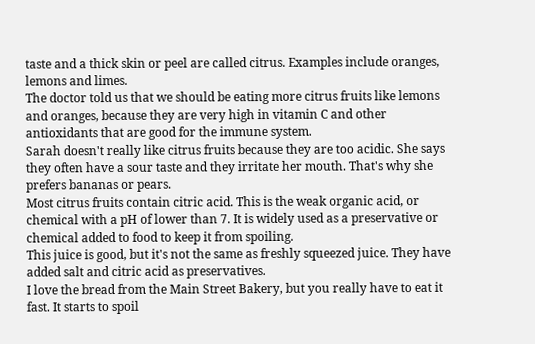taste and a thick skin or peel are called citrus. Examples include oranges, lemons and limes.
The doctor told us that we should be eating more citrus fruits like lemons and oranges, because they are very high in vitamin C and other antioxidants that are good for the immune system.
Sarah doesn't really like citrus fruits because they are too acidic. She says they often have a sour taste and they irritate her mouth. That's why she prefers bananas or pears.
Most citrus fruits contain citric acid. This is the weak organic acid, or chemical with a pH of lower than 7. It is widely used as a preservative or chemical added to food to keep it from spoiling.
This juice is good, but it's not the same as freshly squeezed juice. They have added salt and citric acid as preservatives.
I love the bread from the Main Street Bakery, but you really have to eat it fast. It starts to spoil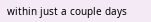within just a couple days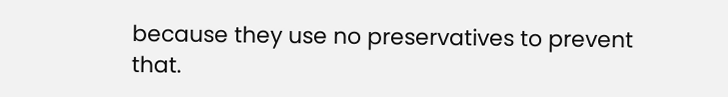because they use no preservatives to prevent that.